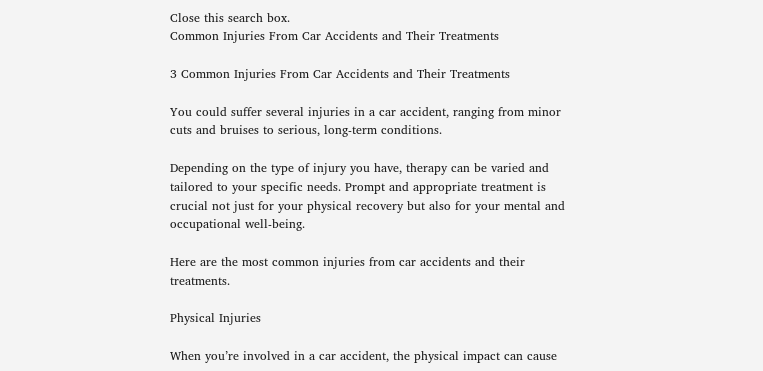Close this search box.
Common Injuries From Car Accidents and Their Treatments

3 Common Injuries From Car Accidents and Their Treatments

You could suffer several injuries in a car accident, ranging from minor cuts and bruises to serious, long-term conditions.

Depending on the type of injury you have, therapy can be varied and tailored to your specific needs. Prompt and appropriate treatment is crucial not just for your physical recovery but also for your mental and occupational well-being.

Here are the most common injuries from car accidents and their treatments.

Physical Injuries

When you’re involved in a car accident, the physical impact can cause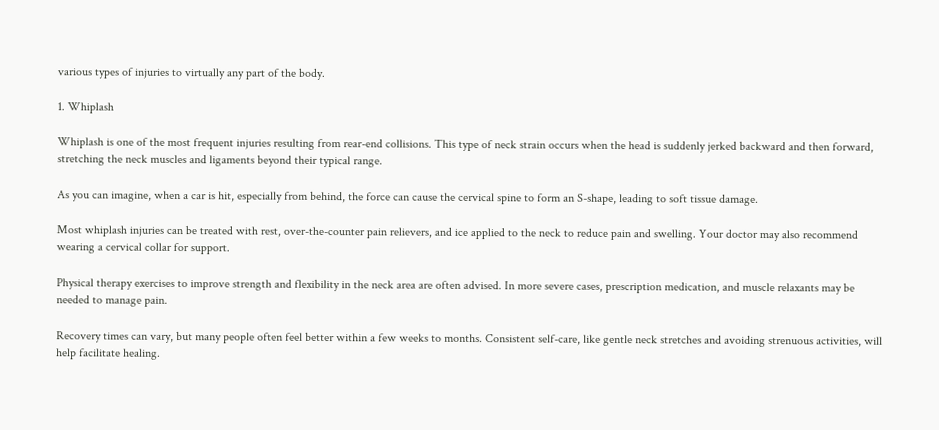various types of injuries to virtually any part of the body.

1. Whiplash

Whiplash is one of the most frequent injuries resulting from rear-end collisions. This type of neck strain occurs when the head is suddenly jerked backward and then forward, stretching the neck muscles and ligaments beyond their typical range.

As you can imagine, when a car is hit, especially from behind, the force can cause the cervical spine to form an S-shape, leading to soft tissue damage.

Most whiplash injuries can be treated with rest, over-the-counter pain relievers, and ice applied to the neck to reduce pain and swelling. Your doctor may also recommend wearing a cervical collar for support.

Physical therapy exercises to improve strength and flexibility in the neck area are often advised. In more severe cases, prescription medication, and muscle relaxants may be needed to manage pain.

Recovery times can vary, but many people often feel better within a few weeks to months. Consistent self-care, like gentle neck stretches and avoiding strenuous activities, will help facilitate healing.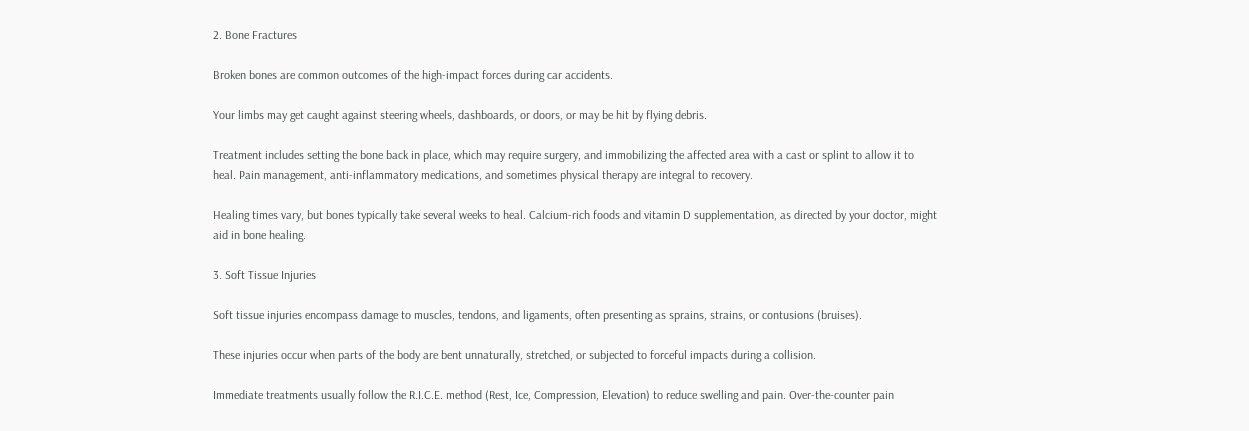2. Bone Fractures

Broken bones are common outcomes of the high-impact forces during car accidents.

Your limbs may get caught against steering wheels, dashboards, or doors, or may be hit by flying debris.

Treatment includes setting the bone back in place, which may require surgery, and immobilizing the affected area with a cast or splint to allow it to heal. Pain management, anti-inflammatory medications, and sometimes physical therapy are integral to recovery.

Healing times vary, but bones typically take several weeks to heal. Calcium-rich foods and vitamin D supplementation, as directed by your doctor, might aid in bone healing.

3. Soft Tissue Injuries

Soft tissue injuries encompass damage to muscles, tendons, and ligaments, often presenting as sprains, strains, or contusions (bruises).

These injuries occur when parts of the body are bent unnaturally, stretched, or subjected to forceful impacts during a collision.

Immediate treatments usually follow the R.I.C.E. method (Rest, Ice, Compression, Elevation) to reduce swelling and pain. Over-the-counter pain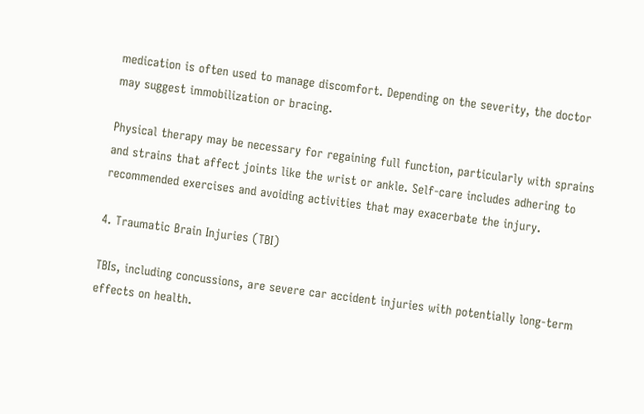medication is often used to manage discomfort. Depending on the severity, the doctor may suggest immobilization or bracing.

Physical therapy may be necessary for regaining full function, particularly with sprains and strains that affect joints like the wrist or ankle. Self-care includes adhering to recommended exercises and avoiding activities that may exacerbate the injury.

4. Traumatic Brain Injuries (TBI)

TBIs, including concussions, are severe car accident injuries with potentially long-term effects on health.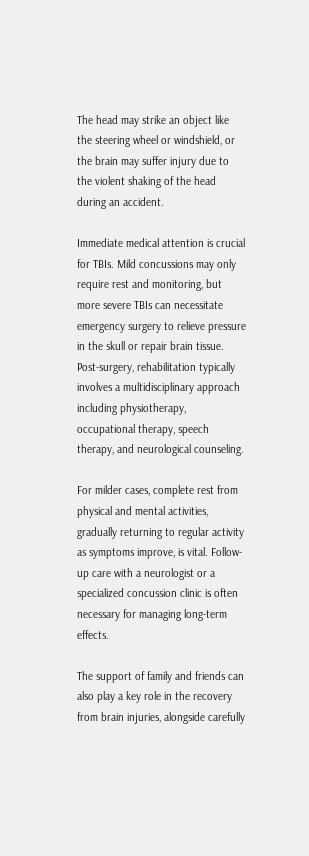The head may strike an object like the steering wheel or windshield, or the brain may suffer injury due to the violent shaking of the head during an accident.

Immediate medical attention is crucial for TBIs. Mild concussions may only require rest and monitoring, but more severe TBIs can necessitate emergency surgery to relieve pressure in the skull or repair brain tissue. Post-surgery, rehabilitation typically involves a multidisciplinary approach including physiotherapy, occupational therapy, speech therapy, and neurological counseling.

For milder cases, complete rest from physical and mental activities, gradually returning to regular activity as symptoms improve, is vital. Follow-up care with a neurologist or a specialized concussion clinic is often necessary for managing long-term effects.

The support of family and friends can also play a key role in the recovery from brain injuries, alongside carefully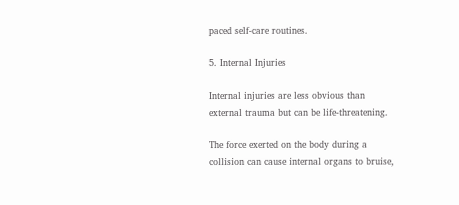paced self-care routines.

5. Internal Injuries

Internal injuries are less obvious than external trauma but can be life-threatening.

The force exerted on the body during a collision can cause internal organs to bruise,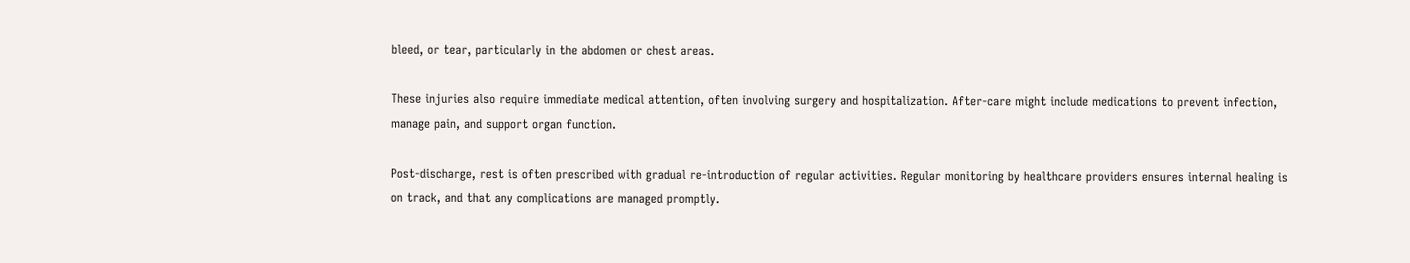bleed, or tear, particularly in the abdomen or chest areas.

These injuries also require immediate medical attention, often involving surgery and hospitalization. After-care might include medications to prevent infection, manage pain, and support organ function.

Post-discharge, rest is often prescribed with gradual re-introduction of regular activities. Regular monitoring by healthcare providers ensures internal healing is on track, and that any complications are managed promptly.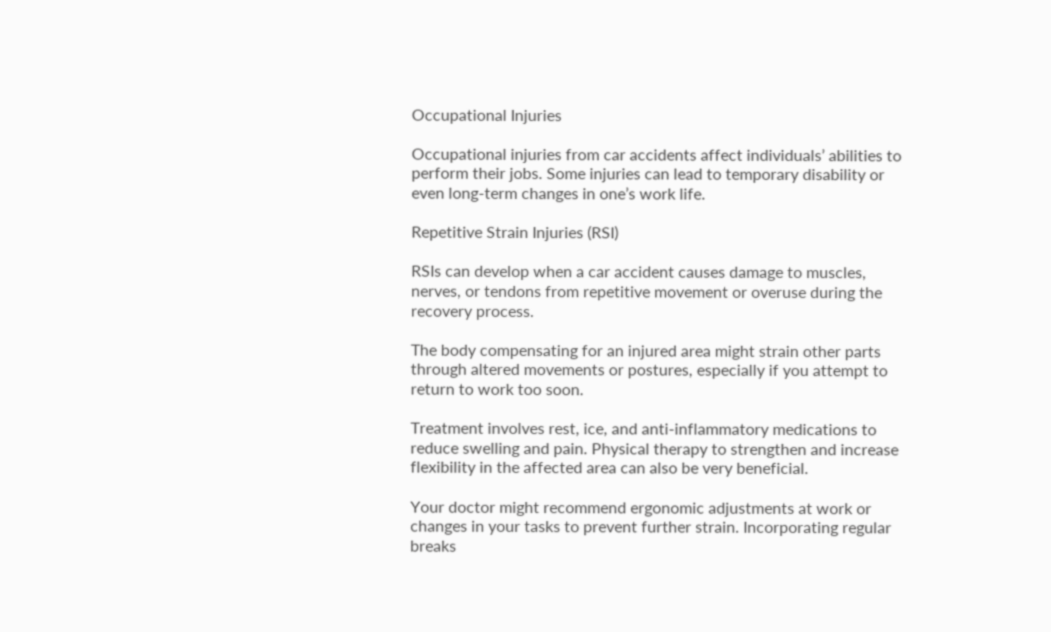Occupational Injuries

Occupational injuries from car accidents affect individuals’ abilities to perform their jobs. Some injuries can lead to temporary disability or even long-term changes in one’s work life.

Repetitive Strain Injuries (RSI)

RSIs can develop when a car accident causes damage to muscles, nerves, or tendons from repetitive movement or overuse during the recovery process.

The body compensating for an injured area might strain other parts through altered movements or postures, especially if you attempt to return to work too soon.

Treatment involves rest, ice, and anti-inflammatory medications to reduce swelling and pain. Physical therapy to strengthen and increase flexibility in the affected area can also be very beneficial.

Your doctor might recommend ergonomic adjustments at work or changes in your tasks to prevent further strain. Incorporating regular breaks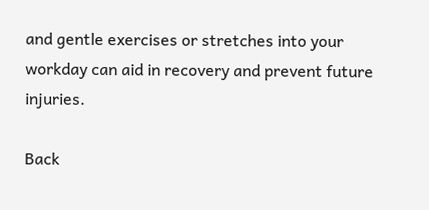and gentle exercises or stretches into your workday can aid in recovery and prevent future injuries.

Back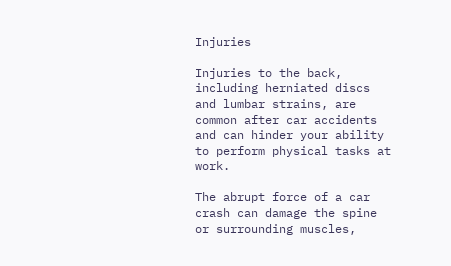Injuries

Injuries to the back, including herniated discs and lumbar strains, are common after car accidents and can hinder your ability to perform physical tasks at work.

The abrupt force of a car crash can damage the spine or surrounding muscles,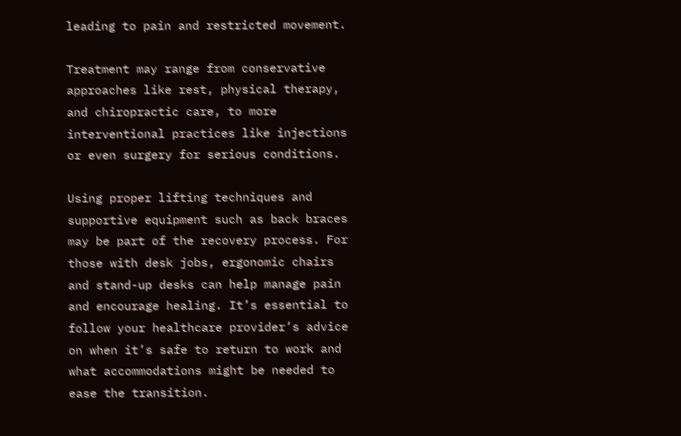leading to pain and restricted movement.

Treatment may range from conservative approaches like rest, physical therapy, and chiropractic care, to more interventional practices like injections or even surgery for serious conditions.

Using proper lifting techniques and supportive equipment such as back braces may be part of the recovery process. For those with desk jobs, ergonomic chairs and stand-up desks can help manage pain and encourage healing. It’s essential to follow your healthcare provider’s advice on when it’s safe to return to work and what accommodations might be needed to ease the transition.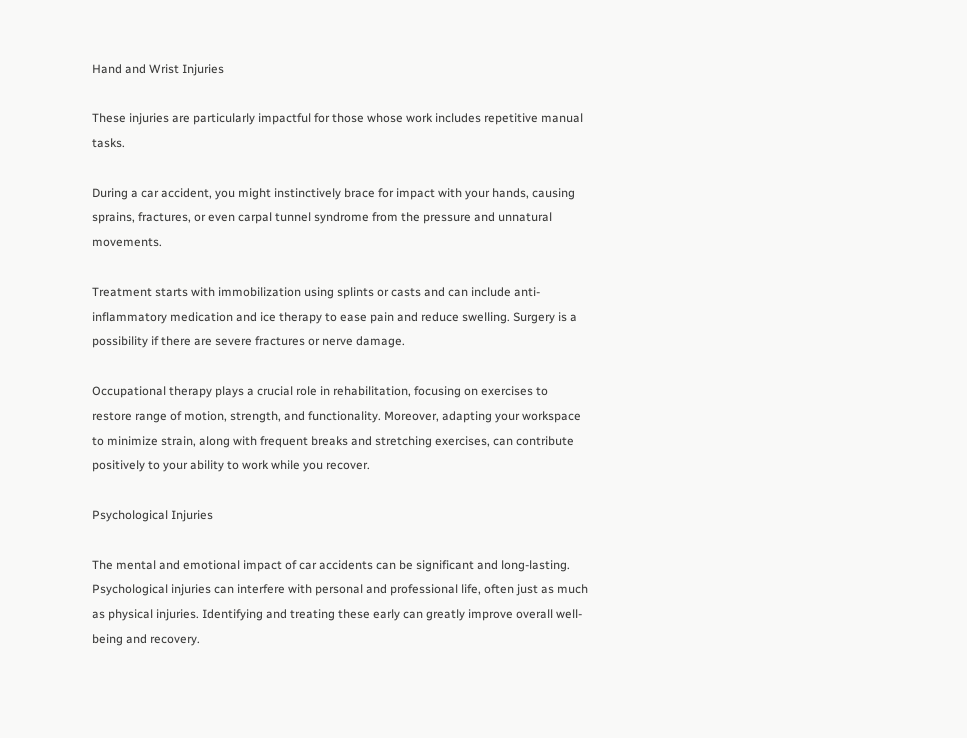Hand and Wrist Injuries

These injuries are particularly impactful for those whose work includes repetitive manual tasks.

During a car accident, you might instinctively brace for impact with your hands, causing sprains, fractures, or even carpal tunnel syndrome from the pressure and unnatural movements.

Treatment starts with immobilization using splints or casts and can include anti-inflammatory medication and ice therapy to ease pain and reduce swelling. Surgery is a possibility if there are severe fractures or nerve damage.

Occupational therapy plays a crucial role in rehabilitation, focusing on exercises to restore range of motion, strength, and functionality. Moreover, adapting your workspace to minimize strain, along with frequent breaks and stretching exercises, can contribute positively to your ability to work while you recover.

Psychological Injuries

The mental and emotional impact of car accidents can be significant and long-lasting. Psychological injuries can interfere with personal and professional life, often just as much as physical injuries. Identifying and treating these early can greatly improve overall well-being and recovery.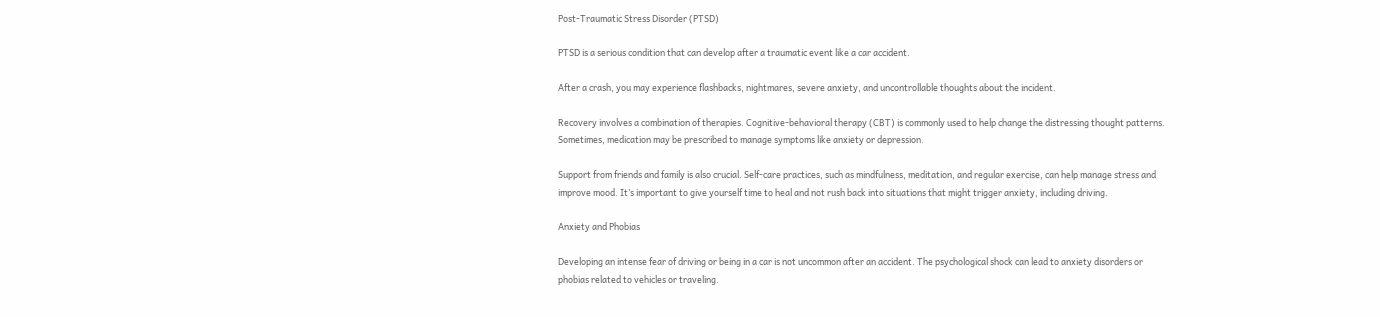Post-Traumatic Stress Disorder (PTSD)

PTSD is a serious condition that can develop after a traumatic event like a car accident.

After a crash, you may experience flashbacks, nightmares, severe anxiety, and uncontrollable thoughts about the incident.

Recovery involves a combination of therapies. Cognitive-behavioral therapy (CBT) is commonly used to help change the distressing thought patterns. Sometimes, medication may be prescribed to manage symptoms like anxiety or depression.

Support from friends and family is also crucial. Self-care practices, such as mindfulness, meditation, and regular exercise, can help manage stress and improve mood. It’s important to give yourself time to heal and not rush back into situations that might trigger anxiety, including driving.

Anxiety and Phobias

Developing an intense fear of driving or being in a car is not uncommon after an accident. The psychological shock can lead to anxiety disorders or phobias related to vehicles or traveling.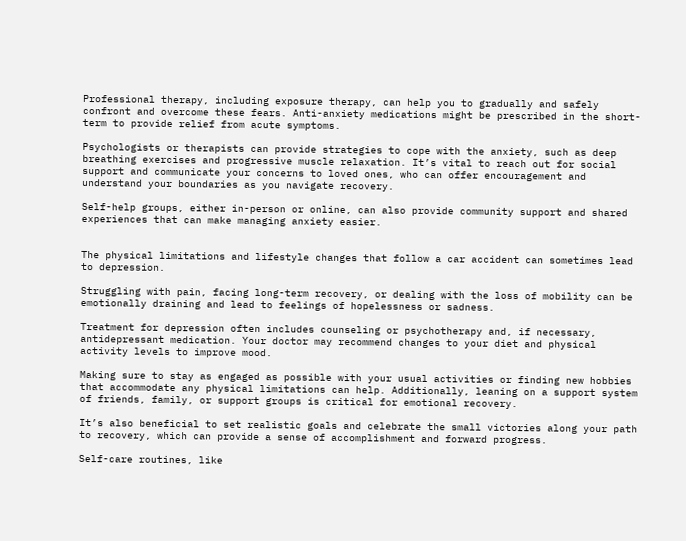Professional therapy, including exposure therapy, can help you to gradually and safely confront and overcome these fears. Anti-anxiety medications might be prescribed in the short-term to provide relief from acute symptoms.

Psychologists or therapists can provide strategies to cope with the anxiety, such as deep breathing exercises and progressive muscle relaxation. It’s vital to reach out for social support and communicate your concerns to loved ones, who can offer encouragement and understand your boundaries as you navigate recovery.

Self-help groups, either in-person or online, can also provide community support and shared experiences that can make managing anxiety easier.


The physical limitations and lifestyle changes that follow a car accident can sometimes lead to depression.

Struggling with pain, facing long-term recovery, or dealing with the loss of mobility can be emotionally draining and lead to feelings of hopelessness or sadness.

Treatment for depression often includes counseling or psychotherapy and, if necessary, antidepressant medication. Your doctor may recommend changes to your diet and physical activity levels to improve mood.

Making sure to stay as engaged as possible with your usual activities or finding new hobbies that accommodate any physical limitations can help. Additionally, leaning on a support system of friends, family, or support groups is critical for emotional recovery.

It’s also beneficial to set realistic goals and celebrate the small victories along your path to recovery, which can provide a sense of accomplishment and forward progress.

Self-care routines, like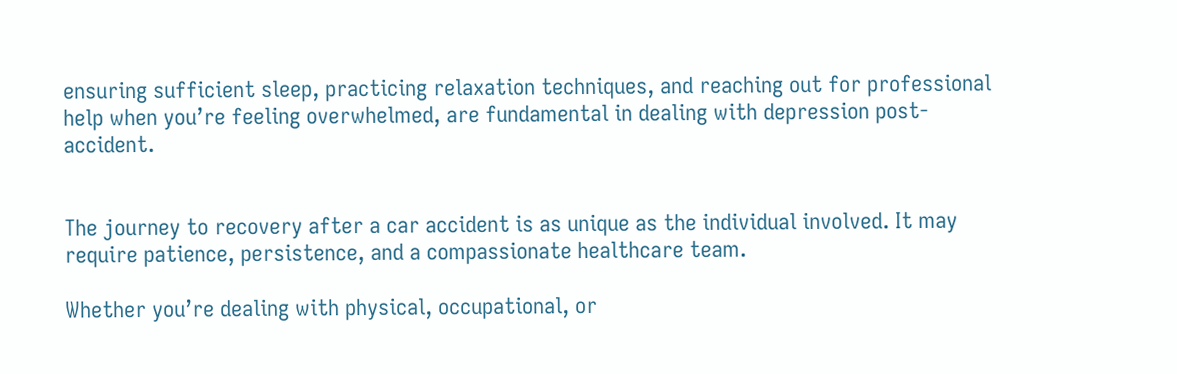ensuring sufficient sleep, practicing relaxation techniques, and reaching out for professional help when you’re feeling overwhelmed, are fundamental in dealing with depression post-accident.


The journey to recovery after a car accident is as unique as the individual involved. It may require patience, persistence, and a compassionate healthcare team.

Whether you’re dealing with physical, occupational, or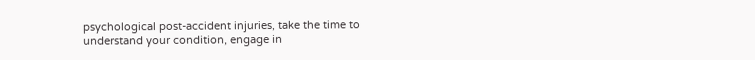psychological post-accident injuries, take the time to understand your condition, engage in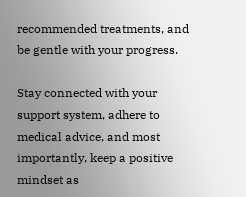recommended treatments, and be gentle with your progress.

Stay connected with your support system, adhere to medical advice, and most importantly, keep a positive mindset as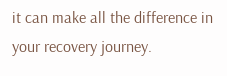it can make all the difference in your recovery journey.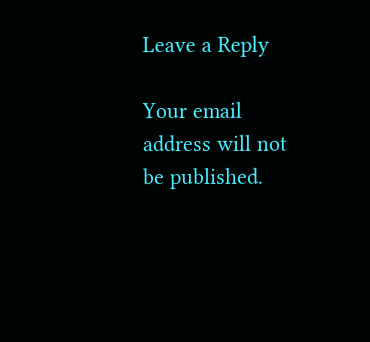Leave a Reply

Your email address will not be published.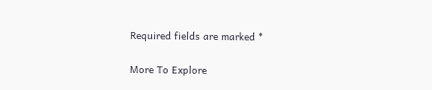Required fields are marked *

More To Explore